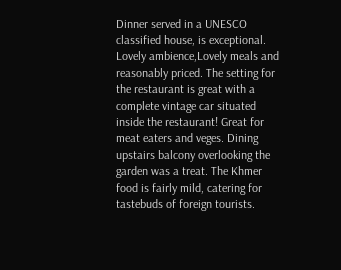Dinner served in a UNESCO classified house, is exceptional. Lovely ambience,Lovely meals and reasonably priced. The setting for the restaurant is great with a complete vintage car situated inside the restaurant! Great for meat eaters and veges. Dining upstairs balcony overlooking the garden was a treat. The Khmer food is fairly mild, catering for tastebuds of foreign tourists.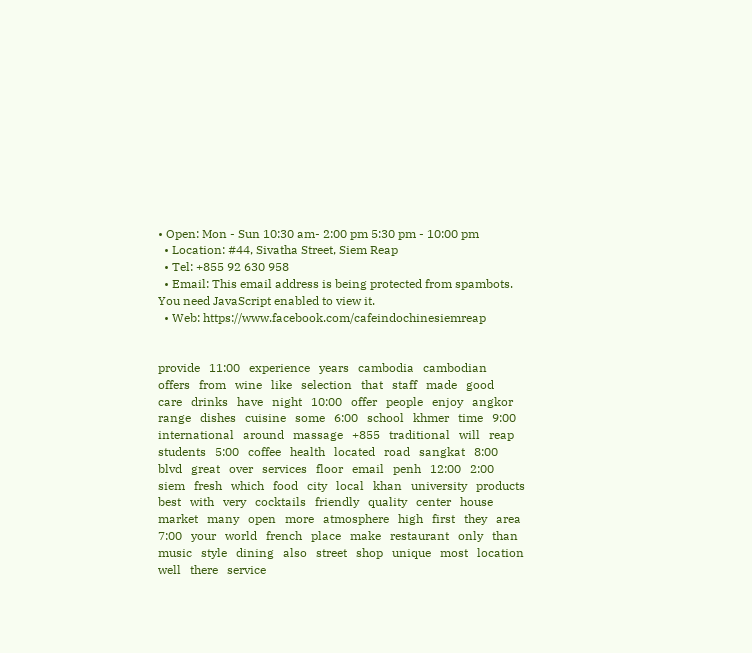• Open: Mon - Sun 10:30 am- 2:00 pm 5:30 pm - 10:00 pm
  • Location: #44, Sivatha Street, Siem Reap
  • Tel: +855 92 630 958
  • Email: This email address is being protected from spambots. You need JavaScript enabled to view it.
  • Web: https://www.facebook.com/cafeindochinesiemreap


provide   11:00   experience   years   cambodia   cambodian   offers   from   wine   like   selection   that   staff   made   good   care   drinks   have   night   10:00   offer   people   enjoy   angkor   range   dishes   cuisine   some   6:00   school   khmer   time   9:00   international   around   massage   +855   traditional   will   reap   students   5:00   coffee   health   located   road   sangkat   8:00   blvd   great   over   services   floor   email   penh   12:00   2:00   siem   fresh   which   food   city   local   khan   university   products   best   with   very   cocktails   friendly   quality   center   house   market   many   open   more   atmosphere   high   first   they   area   7:00   your   world   french   place   make   restaurant   only   than   music   style   dining   also   street   shop   unique   most   location   well   there   service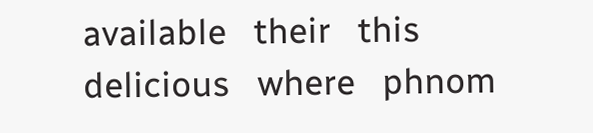available   their   this   delicious   where   phnom